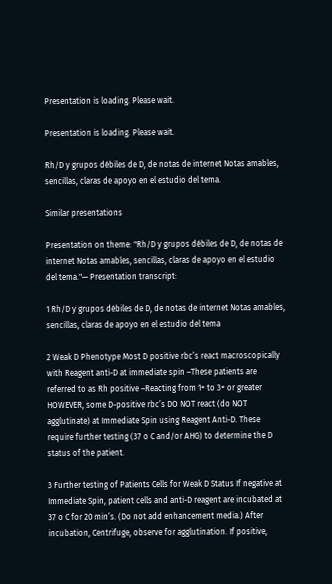Presentation is loading. Please wait.

Presentation is loading. Please wait.

Rh/D y grupos débiles de D, de notas de internet Notas amables, sencillas, claras de apoyo en el estudio del tema.

Similar presentations

Presentation on theme: "Rh/D y grupos débiles de D, de notas de internet Notas amables, sencillas, claras de apoyo en el estudio del tema."— Presentation transcript:

1 Rh/D y grupos débiles de D, de notas de internet Notas amables, sencillas, claras de apoyo en el estudio del tema

2 Weak D Phenotype Most D positive rbc’s react macroscopically with Reagent anti-D at immediate spin –These patients are referred to as Rh positive –Reacting from 1+ to 3+ or greater HOWEVER, some D-positive rbc’s DO NOT react (do NOT agglutinate) at Immediate Spin using Reagent Anti-D. These require further testing (37 o C and/or AHG) to determine the D status of the patient.

3 Further testing of Patients Cells for Weak D Status If negative at Immediate Spin, patient cells and anti-D reagent are incubated at 37 o C for 20 min’s. (Do not add enhancement media.) After incubation, Centrifuge, observe for agglutination. If positive,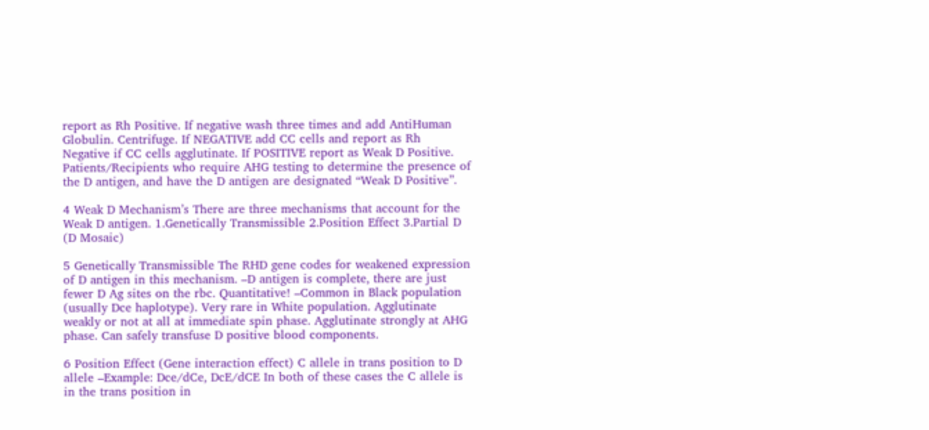report as Rh Positive. If negative wash three times and add AntiHuman Globulin. Centrifuge. If NEGATIVE add CC cells and report as Rh Negative if CC cells agglutinate. If POSITIVE report as Weak D Positive. Patients/Recipients who require AHG testing to determine the presence of the D antigen, and have the D antigen are designated “Weak D Positive”.

4 Weak D Mechanism’s There are three mechanisms that account for the Weak D antigen. 1.Genetically Transmissible 2.Position Effect 3.Partial D (D Mosaic)

5 Genetically Transmissible The RHD gene codes for weakened expression of D antigen in this mechanism. –D antigen is complete, there are just fewer D Ag sites on the rbc. Quantitative! –Common in Black population (usually Dce haplotype). Very rare in White population. Agglutinate weakly or not at all at immediate spin phase. Agglutinate strongly at AHG phase. Can safely transfuse D positive blood components.

6 Position Effect (Gene interaction effect) C allele in trans position to D allele –Example: Dce/dCe, DcE/dCE In both of these cases the C allele is in the trans position in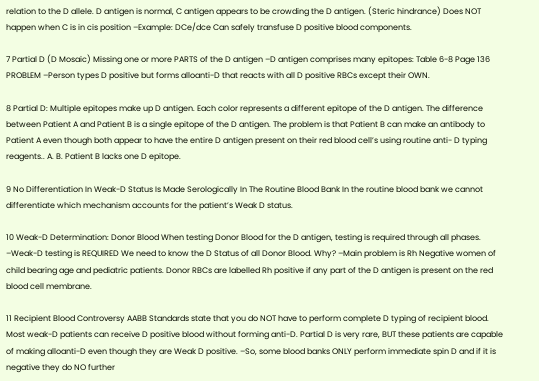relation to the D allele. D antigen is normal, C antigen appears to be crowding the D antigen. (Steric hindrance) Does NOT happen when C is in cis position –Example: DCe/dce Can safely transfuse D positive blood components.

7 Partial D (D Mosaic) Missing one or more PARTS of the D antigen –D antigen comprises many epitopes: Table 6-8 Page 136 PROBLEM –Person types D positive but forms alloanti-D that reacts with all D positive RBCs except their OWN.

8 Partial D: Multiple epitopes make up D antigen. Each color represents a different epitope of the D antigen. The difference between Patient A and Patient B is a single epitope of the D antigen. The problem is that Patient B can make an antibody to Patient A even though both appear to have the entire D antigen present on their red blood cell’s using routine anti- D typing reagents.. A. B. Patient B lacks one D epitope.

9 No Differentiation In Weak-D Status Is Made Serologically In The Routine Blood Bank In the routine blood bank we cannot differentiate which mechanism accounts for the patient’s Weak D status.

10 Weak-D Determination: Donor Blood When testing Donor Blood for the D antigen, testing is required through all phases. –Weak-D testing is REQUIRED We need to know the D Status of all Donor Blood. Why? –Main problem is Rh Negative women of child bearing age and pediatric patients. Donor RBCs are labelled Rh positive if any part of the D antigen is present on the red blood cell membrane.

11 Recipient Blood Controversy AABB Standards state that you do NOT have to perform complete D typing of recipient blood. Most weak-D patients can receive D positive blood without forming anti-D. Partial D is very rare, BUT these patients are capable of making alloanti-D even though they are Weak D positive. –So, some blood banks ONLY perform immediate spin D and if it is negative they do NO further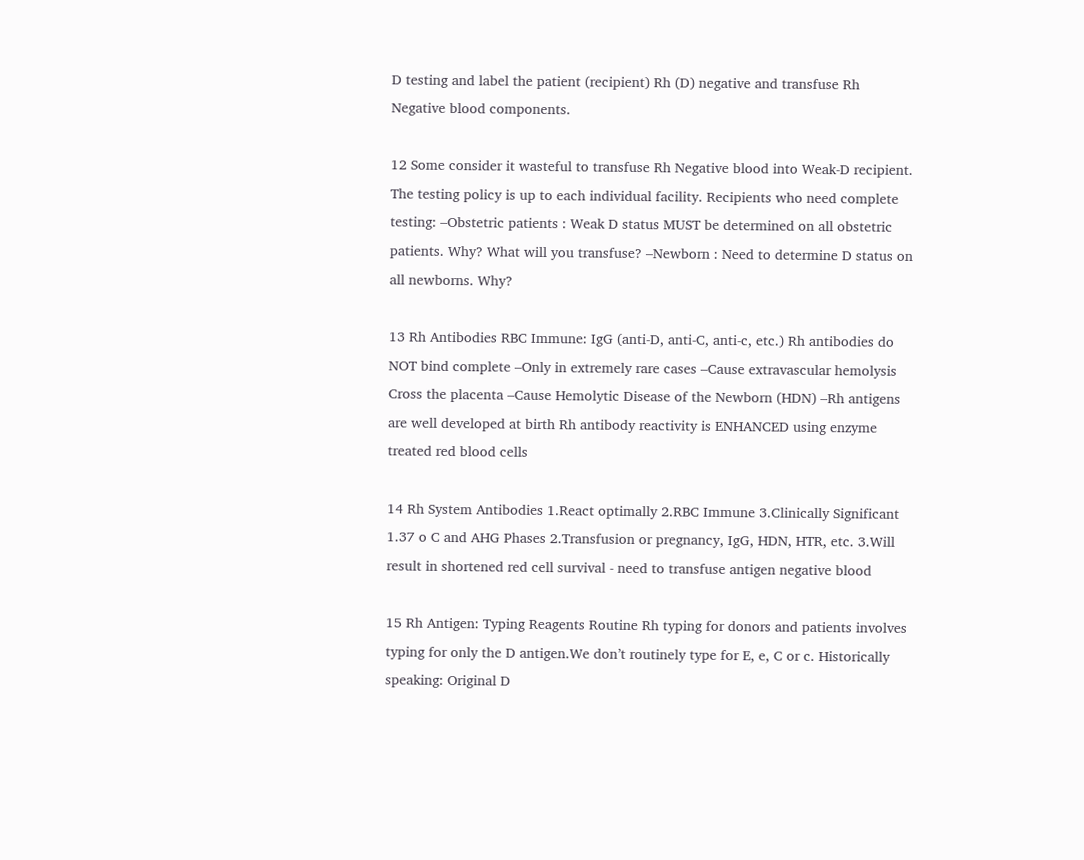D testing and label the patient (recipient) Rh (D) negative and transfuse Rh Negative blood components.

12 Some consider it wasteful to transfuse Rh Negative blood into Weak-D recipient. The testing policy is up to each individual facility. Recipients who need complete testing: –Obstetric patients : Weak D status MUST be determined on all obstetric patients. Why? What will you transfuse? –Newborn : Need to determine D status on all newborns. Why?

13 Rh Antibodies RBC Immune: IgG (anti-D, anti-C, anti-c, etc.) Rh antibodies do NOT bind complete –Only in extremely rare cases –Cause extravascular hemolysis Cross the placenta –Cause Hemolytic Disease of the Newborn (HDN) –Rh antigens are well developed at birth Rh antibody reactivity is ENHANCED using enzyme treated red blood cells

14 Rh System Antibodies 1.React optimally 2.RBC Immune 3.Clinically Significant 1.37 o C and AHG Phases 2.Transfusion or pregnancy, IgG, HDN, HTR, etc. 3.Will result in shortened red cell survival - need to transfuse antigen negative blood

15 Rh Antigen: Typing Reagents Routine Rh typing for donors and patients involves typing for only the D antigen.We don’t routinely type for E, e, C or c. Historically speaking: Original D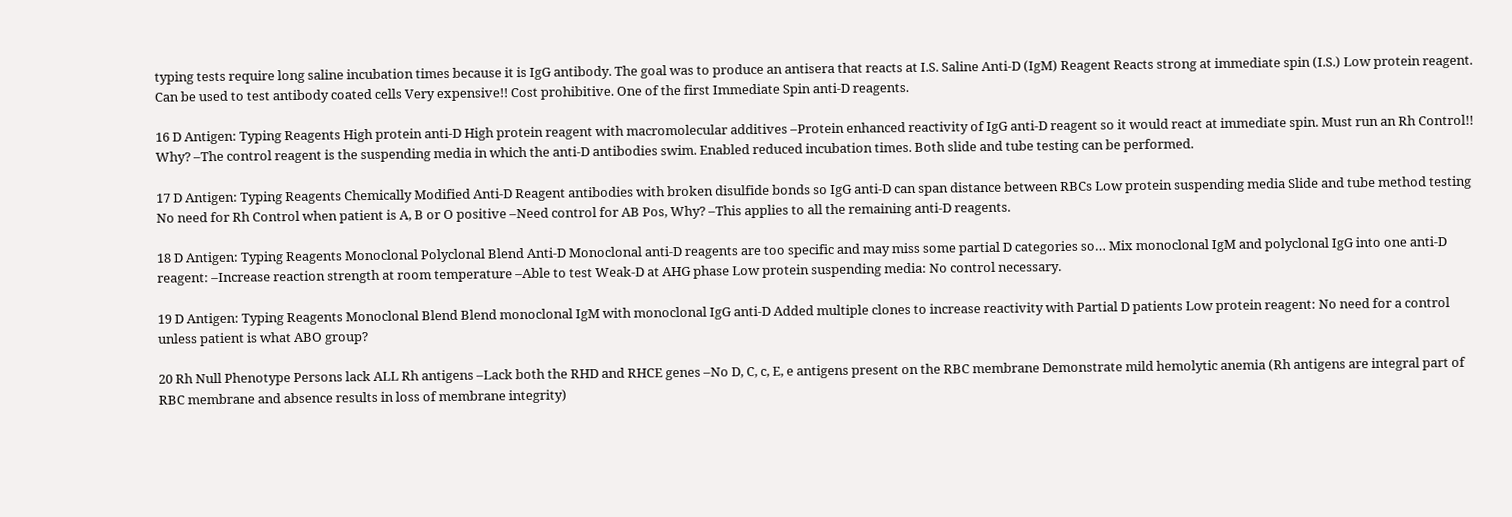typing tests require long saline incubation times because it is IgG antibody. The goal was to produce an antisera that reacts at I.S. Saline Anti-D (IgM) Reagent Reacts strong at immediate spin (I.S.) Low protein reagent. Can be used to test antibody coated cells Very expensive!! Cost prohibitive. One of the first Immediate Spin anti-D reagents.

16 D Antigen: Typing Reagents High protein anti-D High protein reagent with macromolecular additives –Protein enhanced reactivity of IgG anti-D reagent so it would react at immediate spin. Must run an Rh Control!! Why? –The control reagent is the suspending media in which the anti-D antibodies swim. Enabled reduced incubation times. Both slide and tube testing can be performed.

17 D Antigen: Typing Reagents Chemically Modified Anti-D Reagent antibodies with broken disulfide bonds so IgG anti-D can span distance between RBCs Low protein suspending media Slide and tube method testing No need for Rh Control when patient is A, B or O positive –Need control for AB Pos, Why? –This applies to all the remaining anti-D reagents.

18 D Antigen: Typing Reagents Monoclonal Polyclonal Blend Anti-D Monoclonal anti-D reagents are too specific and may miss some partial D categories so… Mix monoclonal IgM and polyclonal IgG into one anti-D reagent: –Increase reaction strength at room temperature –Able to test Weak-D at AHG phase Low protein suspending media: No control necessary.

19 D Antigen: Typing Reagents Monoclonal Blend Blend monoclonal IgM with monoclonal IgG anti-D Added multiple clones to increase reactivity with Partial D patients Low protein reagent: No need for a control unless patient is what ABO group?

20 Rh Null Phenotype Persons lack ALL Rh antigens –Lack both the RHD and RHCE genes –No D, C, c, E, e antigens present on the RBC membrane Demonstrate mild hemolytic anemia (Rh antigens are integral part of RBC membrane and absence results in loss of membrane integrity)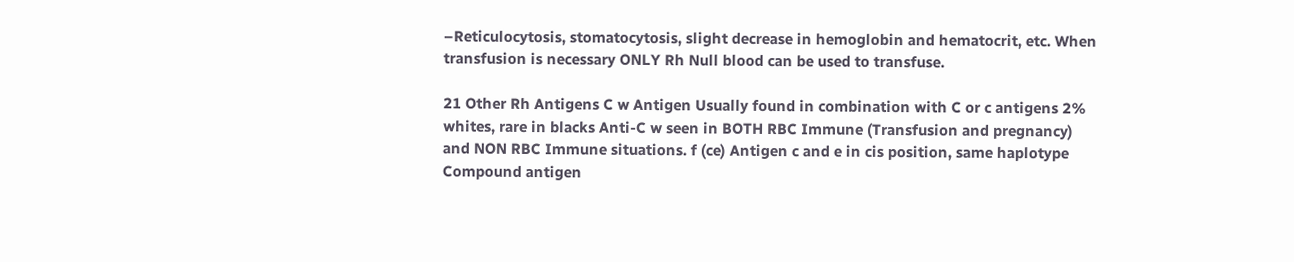–Reticulocytosis, stomatocytosis, slight decrease in hemoglobin and hematocrit, etc. When transfusion is necessary ONLY Rh Null blood can be used to transfuse.

21 Other Rh Antigens C w Antigen Usually found in combination with C or c antigens 2% whites, rare in blacks Anti-C w seen in BOTH RBC Immune (Transfusion and pregnancy) and NON RBC Immune situations. f (ce) Antigen c and e in cis position, same haplotype Compound antigen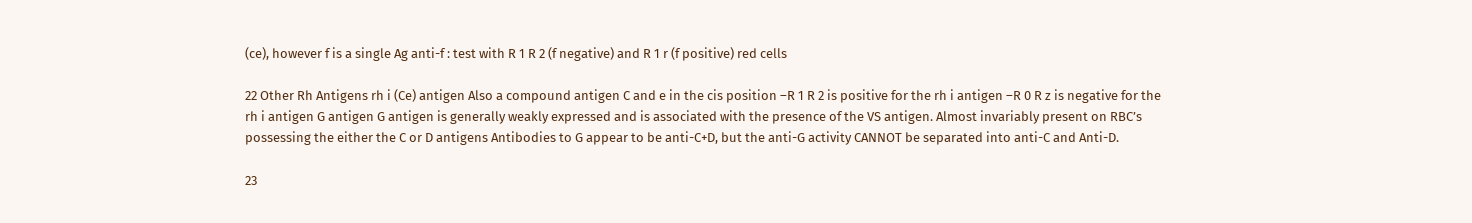(ce), however f is a single Ag anti-f : test with R 1 R 2 (f negative) and R 1 r (f positive) red cells

22 Other Rh Antigens rh i (Ce) antigen Also a compound antigen C and e in the cis position –R 1 R 2 is positive for the rh i antigen –R 0 R z is negative for the rh i antigen G antigen G antigen is generally weakly expressed and is associated with the presence of the VS antigen. Almost invariably present on RBC’s possessing the either the C or D antigens Antibodies to G appear to be anti-C+D, but the anti-G activity CANNOT be separated into anti-C and Anti-D.

23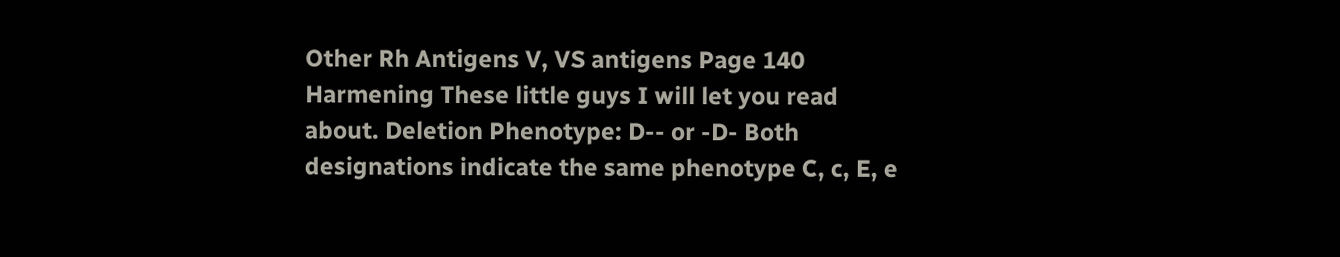Other Rh Antigens V, VS antigens Page 140 Harmening These little guys I will let you read about. Deletion Phenotype: D-- or -D- Both designations indicate the same phenotype C, c, E, e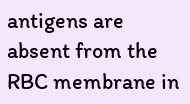antigens are absent from the RBC membrane in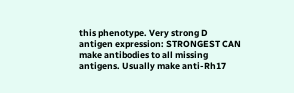this phenotype. Very strong D antigen expression: STRONGEST CAN make antibodies to all missing antigens. Usually make anti-Rh17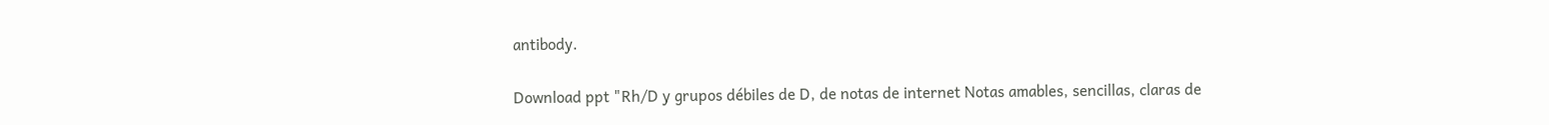antibody.

Download ppt "Rh/D y grupos débiles de D, de notas de internet Notas amables, sencillas, claras de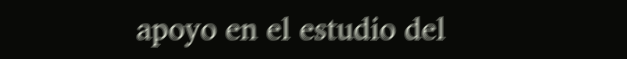apoyo en el estudio del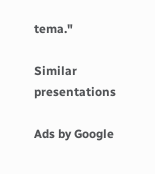tema."

Similar presentations

Ads by Google